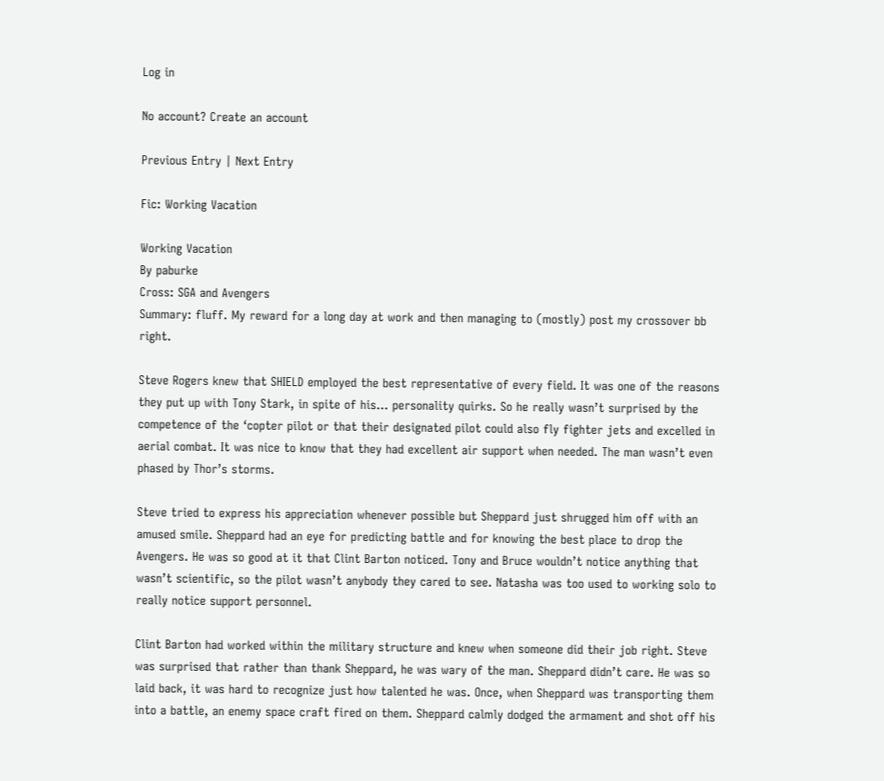Log in

No account? Create an account

Previous Entry | Next Entry

Fic: Working Vacation

Working Vacation
By paburke
Cross: SGA and Avengers
Summary: fluff. My reward for a long day at work and then managing to (mostly) post my crossover bb right.

Steve Rogers knew that SHIELD employed the best representative of every field. It was one of the reasons they put up with Tony Stark, in spite of his… personality quirks. So he really wasn’t surprised by the competence of the ‘copter pilot or that their designated pilot could also fly fighter jets and excelled in aerial combat. It was nice to know that they had excellent air support when needed. The man wasn’t even phased by Thor’s storms.

Steve tried to express his appreciation whenever possible but Sheppard just shrugged him off with an amused smile. Sheppard had an eye for predicting battle and for knowing the best place to drop the Avengers. He was so good at it that Clint Barton noticed. Tony and Bruce wouldn’t notice anything that wasn’t scientific, so the pilot wasn’t anybody they cared to see. Natasha was too used to working solo to really notice support personnel.

Clint Barton had worked within the military structure and knew when someone did their job right. Steve was surprised that rather than thank Sheppard, he was wary of the man. Sheppard didn’t care. He was so laid back, it was hard to recognize just how talented he was. Once, when Sheppard was transporting them into a battle, an enemy space craft fired on them. Sheppard calmly dodged the armament and shot off his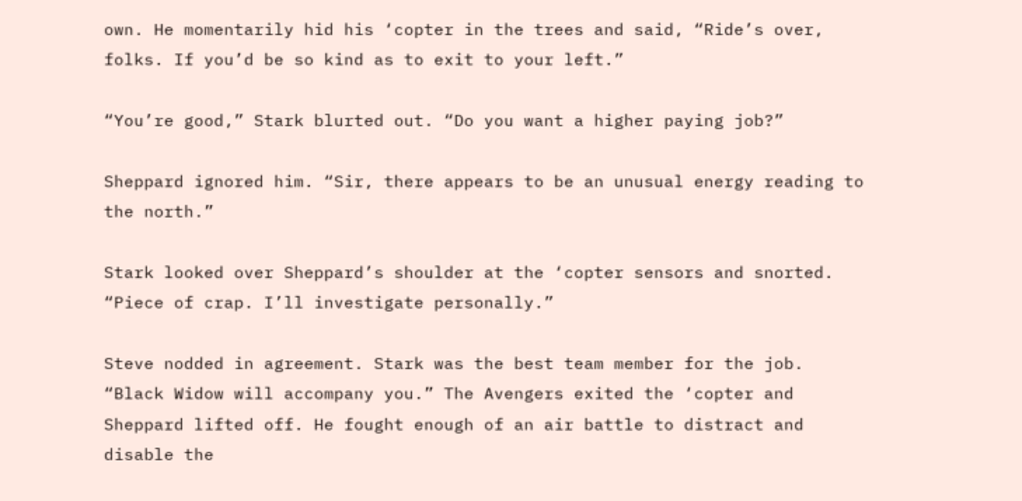own. He momentarily hid his ‘copter in the trees and said, “Ride’s over, folks. If you’d be so kind as to exit to your left.”

“You’re good,” Stark blurted out. “Do you want a higher paying job?”

Sheppard ignored him. “Sir, there appears to be an unusual energy reading to the north.”

Stark looked over Sheppard’s shoulder at the ‘copter sensors and snorted. “Piece of crap. I’ll investigate personally.”

Steve nodded in agreement. Stark was the best team member for the job. “Black Widow will accompany you.” The Avengers exited the ‘copter and Sheppard lifted off. He fought enough of an air battle to distract and disable the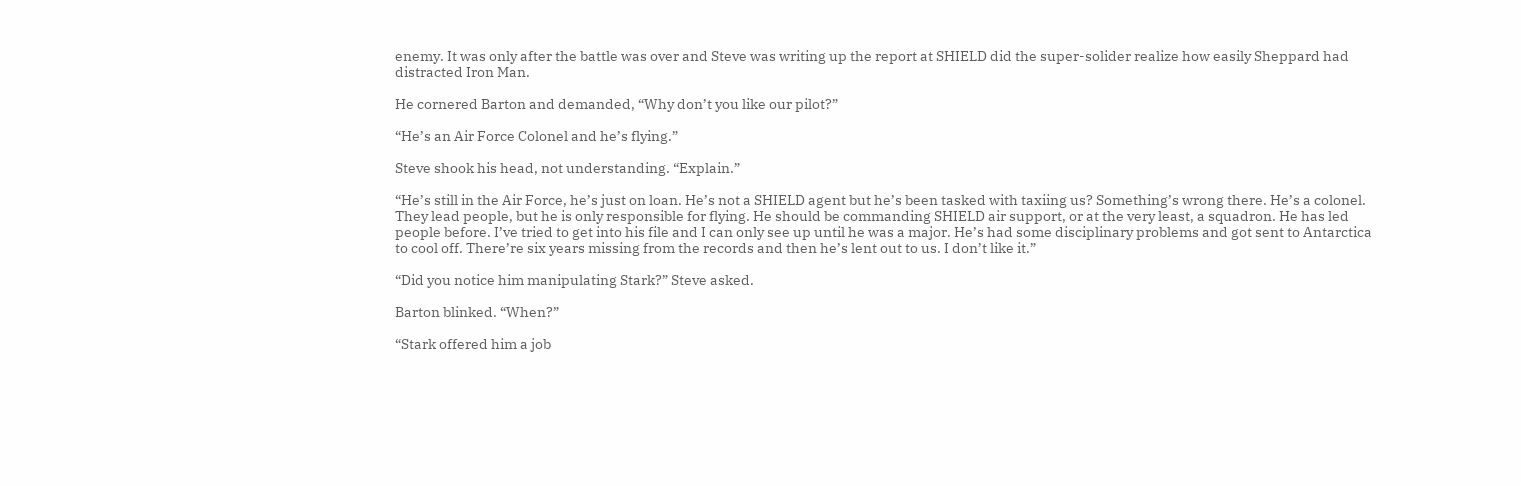enemy. It was only after the battle was over and Steve was writing up the report at SHIELD did the super-solider realize how easily Sheppard had distracted Iron Man.

He cornered Barton and demanded, “Why don’t you like our pilot?”

“He’s an Air Force Colonel and he’s flying.”

Steve shook his head, not understanding. “Explain.”

“He’s still in the Air Force, he’s just on loan. He’s not a SHIELD agent but he’s been tasked with taxiing us? Something’s wrong there. He’s a colonel. They lead people, but he is only responsible for flying. He should be commanding SHIELD air support, or at the very least, a squadron. He has led people before. I’ve tried to get into his file and I can only see up until he was a major. He’s had some disciplinary problems and got sent to Antarctica to cool off. There’re six years missing from the records and then he’s lent out to us. I don’t like it.”

“Did you notice him manipulating Stark?” Steve asked.

Barton blinked. “When?”

“Stark offered him a job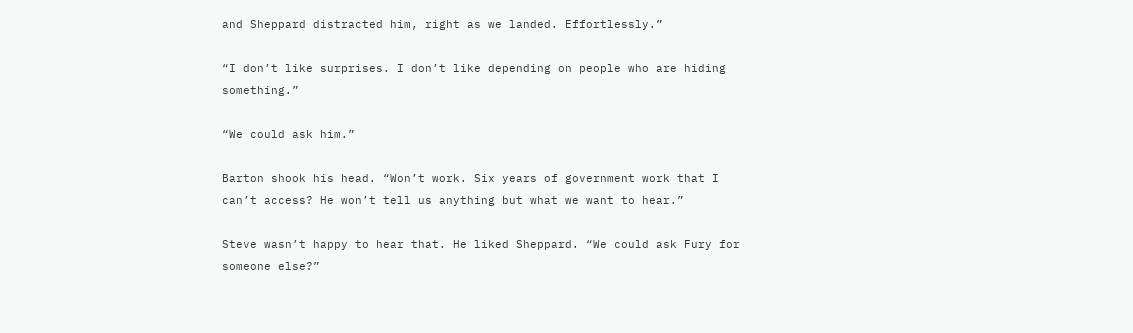and Sheppard distracted him, right as we landed. Effortlessly.”

“I don’t like surprises. I don’t like depending on people who are hiding something.”

“We could ask him.”

Barton shook his head. “Won’t work. Six years of government work that I can’t access? He won’t tell us anything but what we want to hear.”

Steve wasn’t happy to hear that. He liked Sheppard. “We could ask Fury for someone else?”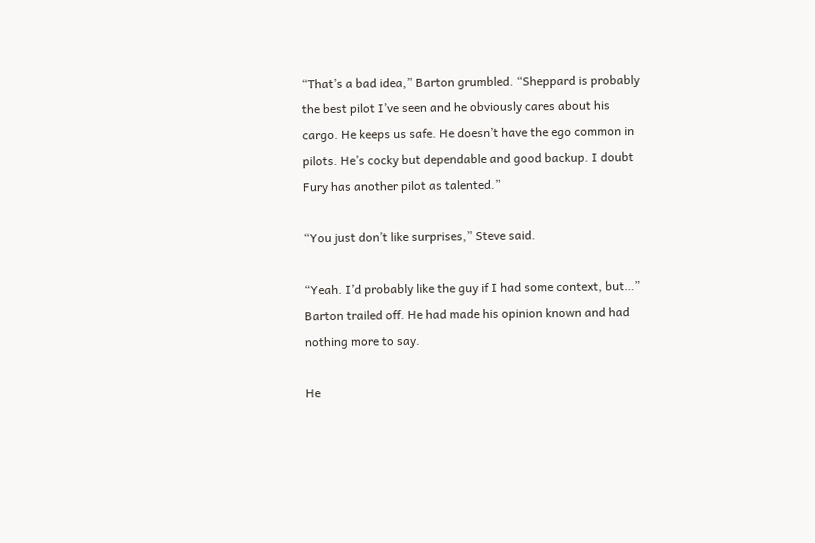“That’s a bad idea,” Barton grumbled. “Sheppard is probably the best pilot I’ve seen and he obviously cares about his cargo. He keeps us safe. He doesn’t have the ego common in pilots. He’s cocky but dependable and good backup. I doubt Fury has another pilot as talented.”

“You just don’t like surprises,” Steve said.

“Yeah. I’d probably like the guy if I had some context, but…” Barton trailed off. He had made his opinion known and had nothing more to say.

He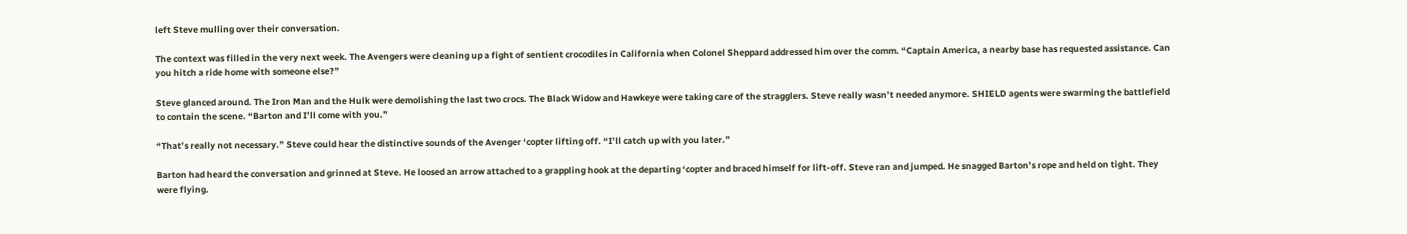left Steve mulling over their conversation.

The context was filled in the very next week. The Avengers were cleaning up a fight of sentient crocodiles in California when Colonel Sheppard addressed him over the comm. “Captain America, a nearby base has requested assistance. Can you hitch a ride home with someone else?”

Steve glanced around. The Iron Man and the Hulk were demolishing the last two crocs. The Black Widow and Hawkeye were taking care of the stragglers. Steve really wasn’t needed anymore. SHIELD agents were swarming the battlefield to contain the scene. “Barton and I’ll come with you.”

“That’s really not necessary.” Steve could hear the distinctive sounds of the Avenger ‘copter lifting off. “I’ll catch up with you later.”

Barton had heard the conversation and grinned at Steve. He loosed an arrow attached to a grappling hook at the departing ‘copter and braced himself for lift-off. Steve ran and jumped. He snagged Barton’s rope and held on tight. They were flying.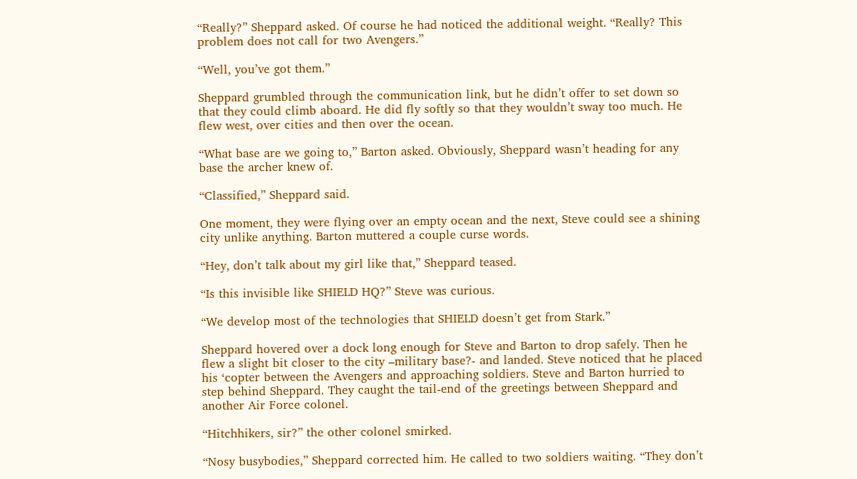“Really?” Sheppard asked. Of course he had noticed the additional weight. “Really? This problem does not call for two Avengers.”

“Well, you’ve got them.”

Sheppard grumbled through the communication link, but he didn’t offer to set down so that they could climb aboard. He did fly softly so that they wouldn’t sway too much. He flew west, over cities and then over the ocean.

“What base are we going to,” Barton asked. Obviously, Sheppard wasn’t heading for any base the archer knew of.

“Classified,” Sheppard said.

One moment, they were flying over an empty ocean and the next, Steve could see a shining city unlike anything. Barton muttered a couple curse words.

“Hey, don’t talk about my girl like that,” Sheppard teased.

“Is this invisible like SHIELD HQ?” Steve was curious.

“We develop most of the technologies that SHIELD doesn’t get from Stark.”

Sheppard hovered over a dock long enough for Steve and Barton to drop safely. Then he flew a slight bit closer to the city –military base?- and landed. Steve noticed that he placed his ‘copter between the Avengers and approaching soldiers. Steve and Barton hurried to step behind Sheppard. They caught the tail-end of the greetings between Sheppard and another Air Force colonel.

“Hitchhikers, sir?” the other colonel smirked.

“Nosy busybodies,” Sheppard corrected him. He called to two soldiers waiting. “They don’t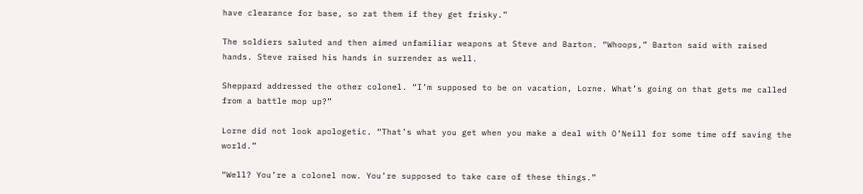have clearance for base, so zat them if they get frisky.”

The soldiers saluted and then aimed unfamiliar weapons at Steve and Barton. “Whoops,” Barton said with raised hands. Steve raised his hands in surrender as well.

Sheppard addressed the other colonel. “I’m supposed to be on vacation, Lorne. What’s going on that gets me called from a battle mop up?”

Lorne did not look apologetic. “That’s what you get when you make a deal with O’Neill for some time off saving the world.”

“Well? You’re a colonel now. You’re supposed to take care of these things.”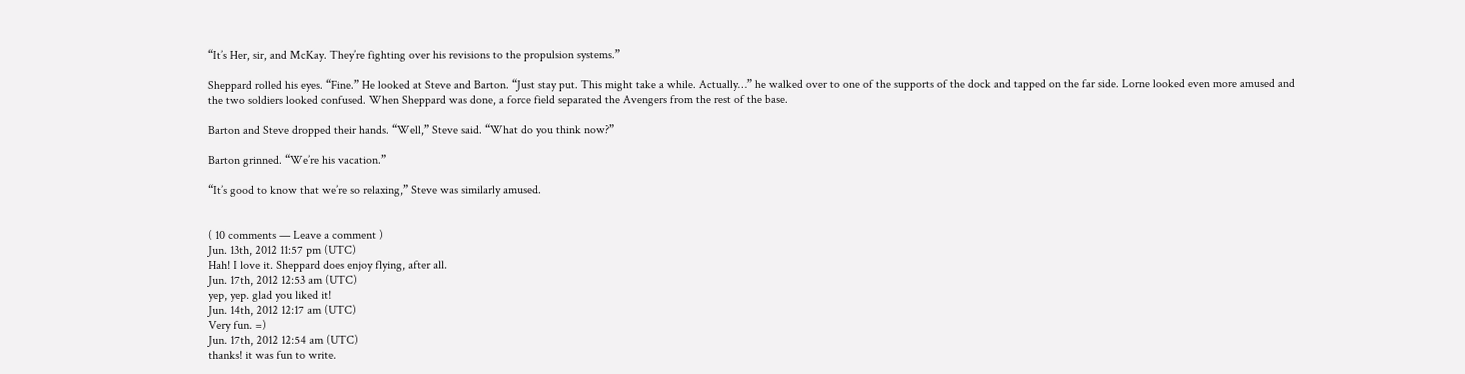“It’s Her, sir, and McKay. They’re fighting over his revisions to the propulsion systems.”

Sheppard rolled his eyes. “Fine.” He looked at Steve and Barton. “Just stay put. This might take a while. Actually…” he walked over to one of the supports of the dock and tapped on the far side. Lorne looked even more amused and the two soldiers looked confused. When Sheppard was done, a force field separated the Avengers from the rest of the base.

Barton and Steve dropped their hands. “Well,” Steve said. “What do you think now?”

Barton grinned. “We’re his vacation.”

“It’s good to know that we’re so relaxing,” Steve was similarly amused.


( 10 comments — Leave a comment )
Jun. 13th, 2012 11:57 pm (UTC)
Hah! I love it. Sheppard does enjoy flying, after all.
Jun. 17th, 2012 12:53 am (UTC)
yep, yep. glad you liked it!
Jun. 14th, 2012 12:17 am (UTC)
Very fun. =)
Jun. 17th, 2012 12:54 am (UTC)
thanks! it was fun to write.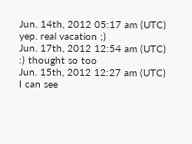Jun. 14th, 2012 05:17 am (UTC)
yep. real vacation ;)
Jun. 17th, 2012 12:54 am (UTC)
:) thought so too
Jun. 15th, 2012 12:27 am (UTC)
I can see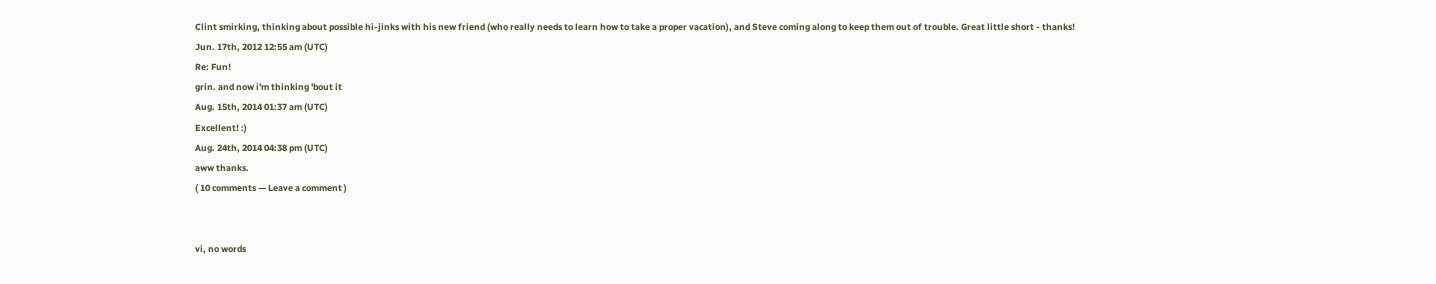Clint smirking, thinking about possible hi-jinks with his new friend (who really needs to learn how to take a proper vacation), and Steve coming along to keep them out of trouble. Great little short - thanks!
Jun. 17th, 2012 12:55 am (UTC)
Re: Fun!
grin. and now i'm thinking 'bout it
Aug. 15th, 2014 01:37 am (UTC)
Excellent! :)
Aug. 24th, 2014 04:38 pm (UTC)
aww thanks.
( 10 comments — Leave a comment )


vi, no words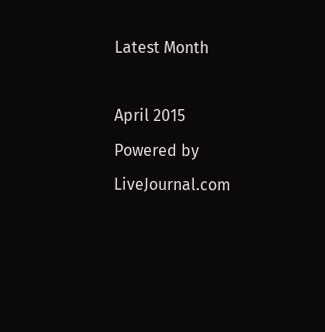Latest Month

April 2015
Powered by LiveJournal.com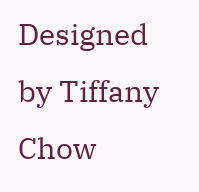Designed by Tiffany Chow